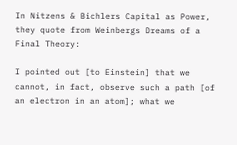In Nitzens & Bichlers Capital as Power, they quote from Weinbergs Dreams of a Final Theory:

I pointed out [to Einstein] that we cannot, in fact, observe such a path [of an electron in an atom]; what we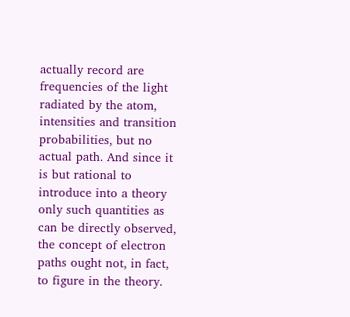actually record are frequencies of the light radiated by the atom, intensities and transition probabilities, but no actual path. And since it is but rational to introduce into a theory only such quantities as can be directly observed, the concept of electron paths ought not, in fact, to figure in the theory.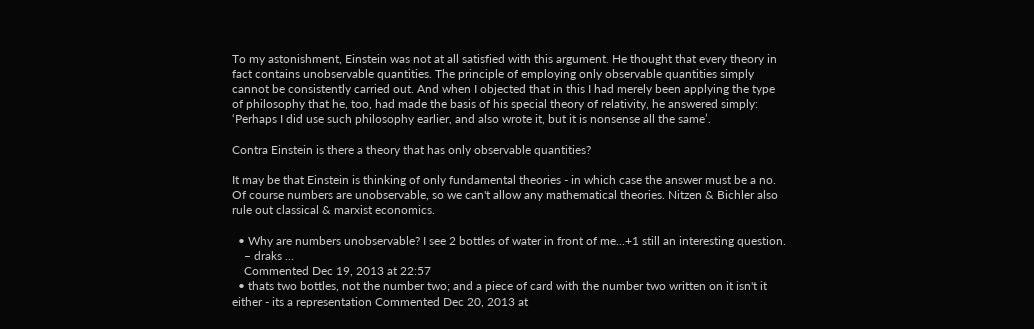To my astonishment, Einstein was not at all satisfied with this argument. He thought that every theory in fact contains unobservable quantities. The principle of employing only observable quantities simply cannot be consistently carried out. And when I objected that in this I had merely been applying the type of philosophy that he, too, had made the basis of his special theory of relativity, he answered simply: ‘Perhaps I did use such philosophy earlier, and also wrote it, but it is nonsense all the same’.

Contra Einstein is there a theory that has only observable quantities?

It may be that Einstein is thinking of only fundamental theories - in which case the answer must be a no. Of course numbers are unobservable, so we can't allow any mathematical theories. Nitzen & Bichler also rule out classical & marxist economics.

  • Why are numbers unobservable? I see 2 bottles of water in front of me...+1 still an interesting question.
    – draks ...
    Commented Dec 19, 2013 at 22:57
  • thats two bottles, not the number two; and a piece of card with the number two written on it isn't it either - its a representation Commented Dec 20, 2013 at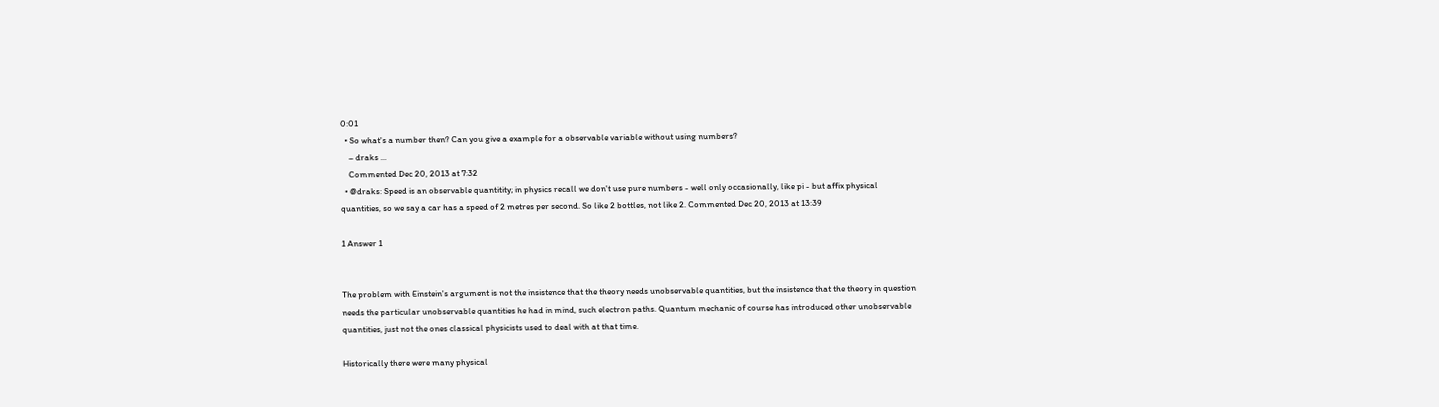0:01
  • So what's a number then? Can you give a example for a observable variable without using numbers?
    – draks ...
    Commented Dec 20, 2013 at 7:32
  • @draks: Speed is an observable quantitity; in physics recall we don't use pure numbers - well only occasionally, like pi - but affix physical quantities, so we say a car has a speed of 2 metres per second. So like 2 bottles, not like 2. Commented Dec 20, 2013 at 13:39

1 Answer 1


The problem with Einstein's argument is not the insistence that the theory needs unobservable quantities, but the insistence that the theory in question needs the particular unobservable quantities he had in mind, such electron paths. Quantum mechanic of course has introduced other unobservable quantities, just not the ones classical physicists used to deal with at that time.

Historically there were many physical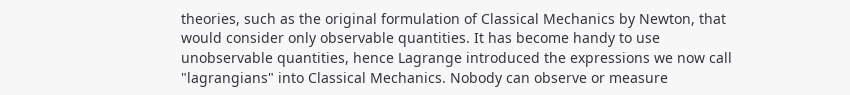theories, such as the original formulation of Classical Mechanics by Newton, that would consider only observable quantities. It has become handy to use unobservable quantities, hence Lagrange introduced the expressions we now call "lagrangians" into Classical Mechanics. Nobody can observe or measure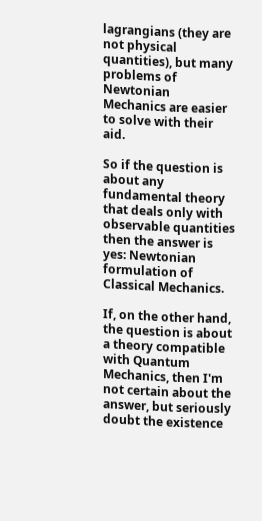lagrangians (they are not physical quantities), but many problems of Newtonian Mechanics are easier to solve with their aid.

So if the question is about any fundamental theory that deals only with observable quantities then the answer is yes: Newtonian formulation of Classical Mechanics.

If, on the other hand, the question is about a theory compatible with Quantum Mechanics, then I'm not certain about the answer, but seriously doubt the existence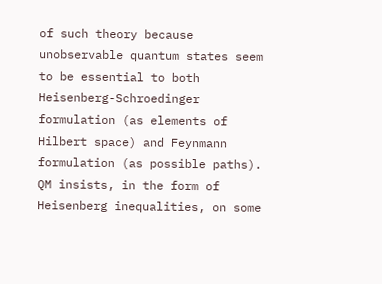of such theory because unobservable quantum states seem to be essential to both Heisenberg-Schroedinger formulation (as elements of Hilbert space) and Feynmann formulation (as possible paths). QM insists, in the form of Heisenberg inequalities, on some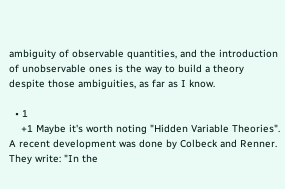ambiguity of observable quantities, and the introduction of unobservable ones is the way to build a theory despite those ambiguities, as far as I know.

  • 1
    +1 Maybe it's worth noting "Hidden Variable Theories". A recent development was done by Colbeck and Renner. They write: "In the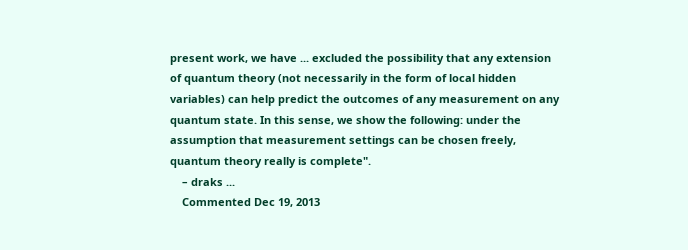present work, we have ... excluded the possibility that any extension of quantum theory (not necessarily in the form of local hidden variables) can help predict the outcomes of any measurement on any quantum state. In this sense, we show the following: under the assumption that measurement settings can be chosen freely, quantum theory really is complete".
    – draks ...
    Commented Dec 19, 2013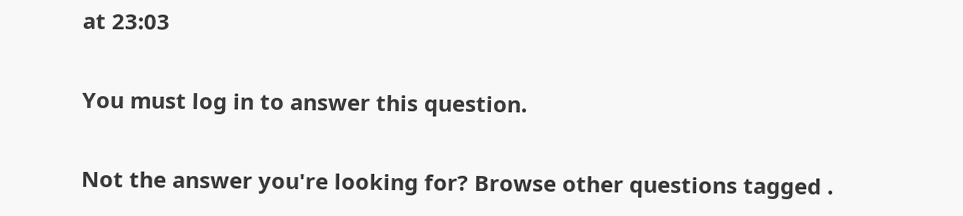at 23:03

You must log in to answer this question.

Not the answer you're looking for? Browse other questions tagged .